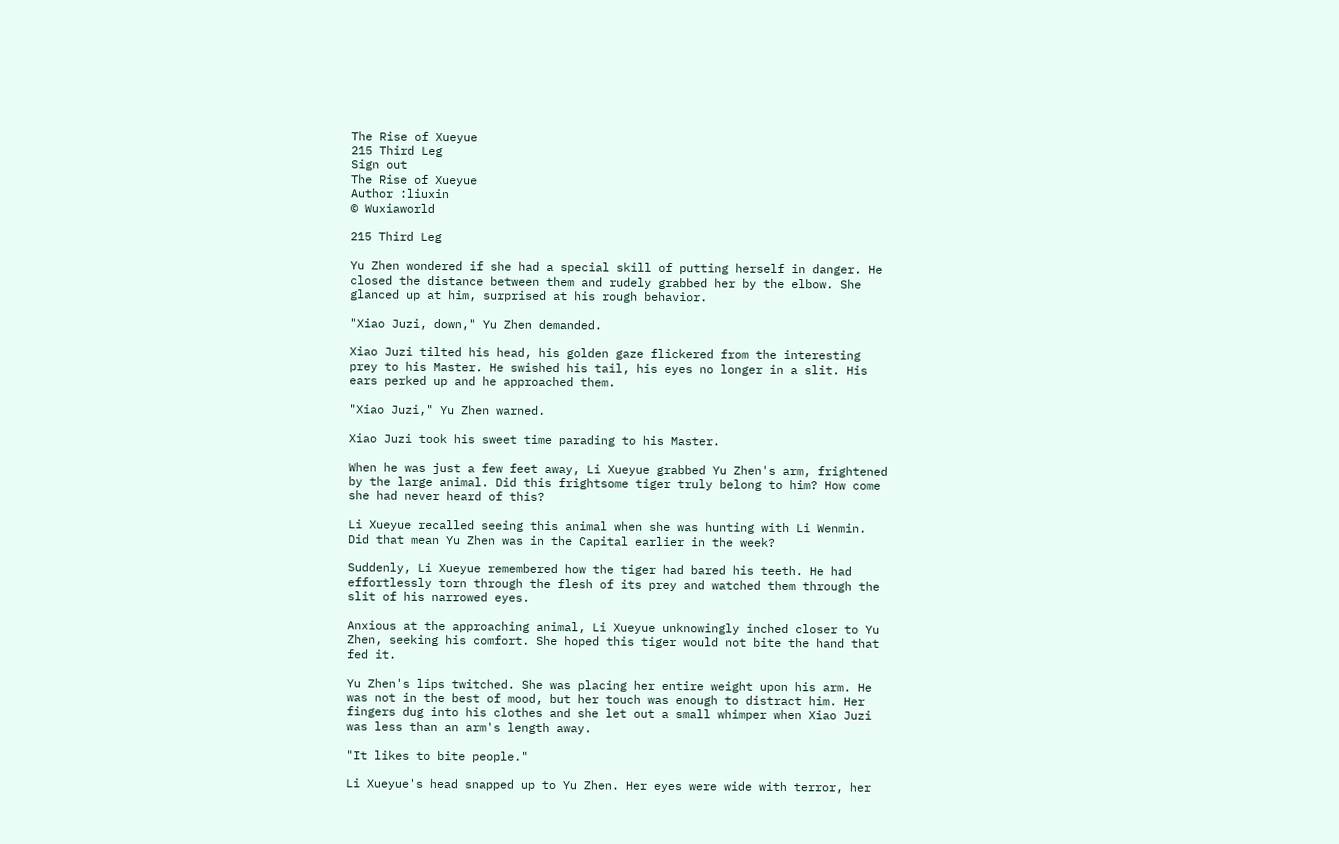The Rise of Xueyue
215 Third Leg
Sign out
The Rise of Xueyue
Author :liuxin
© Wuxiaworld

215 Third Leg

Yu Zhen wondered if she had a special skill of putting herself in danger. He closed the distance between them and rudely grabbed her by the elbow. She glanced up at him, surprised at his rough behavior.

"Xiao Juzi, down," Yu Zhen demanded.

Xiao Juzi tilted his head, his golden gaze flickered from the interesting prey to his Master. He swished his tail, his eyes no longer in a slit. His ears perked up and he approached them.

"Xiao Juzi," Yu Zhen warned.

Xiao Juzi took his sweet time parading to his Master.

When he was just a few feet away, Li Xueyue grabbed Yu Zhen's arm, frightened by the large animal. Did this frightsome tiger truly belong to him? How come she had never heard of this?

Li Xueyue recalled seeing this animal when she was hunting with Li Wenmin. Did that mean Yu Zhen was in the Capital earlier in the week?

Suddenly, Li Xueyue remembered how the tiger had bared his teeth. He had effortlessly torn through the flesh of its prey and watched them through the slit of his narrowed eyes.

Anxious at the approaching animal, Li Xueyue unknowingly inched closer to Yu Zhen, seeking his comfort. She hoped this tiger would not bite the hand that fed it.

Yu Zhen's lips twitched. She was placing her entire weight upon his arm. He was not in the best of mood, but her touch was enough to distract him. Her fingers dug into his clothes and she let out a small whimper when Xiao Juzi was less than an arm's length away.

"It likes to bite people."

Li Xueyue's head snapped up to Yu Zhen. Her eyes were wide with terror, her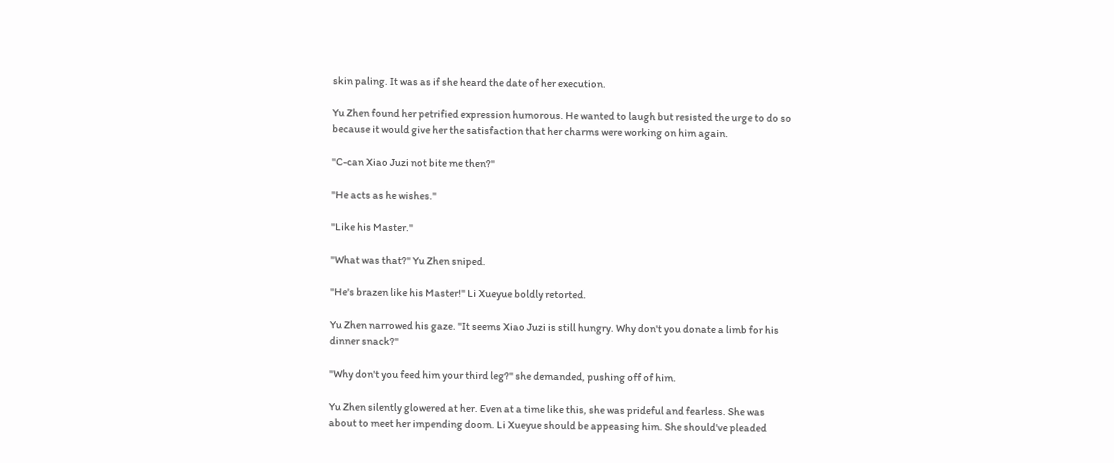skin paling. It was as if she heard the date of her execution.

Yu Zhen found her petrified expression humorous. He wanted to laugh but resisted the urge to do so because it would give her the satisfaction that her charms were working on him again.

"C-can Xiao Juzi not bite me then?"

"He acts as he wishes."

"Like his Master."

"What was that?" Yu Zhen sniped.

"He's brazen like his Master!" Li Xueyue boldly retorted.

Yu Zhen narrowed his gaze. "It seems Xiao Juzi is still hungry. Why don't you donate a limb for his dinner snack?"

"Why don't you feed him your third leg?" she demanded, pushing off of him.

Yu Zhen silently glowered at her. Even at a time like this, she was prideful and fearless. She was about to meet her impending doom. Li Xueyue should be appeasing him. She should've pleaded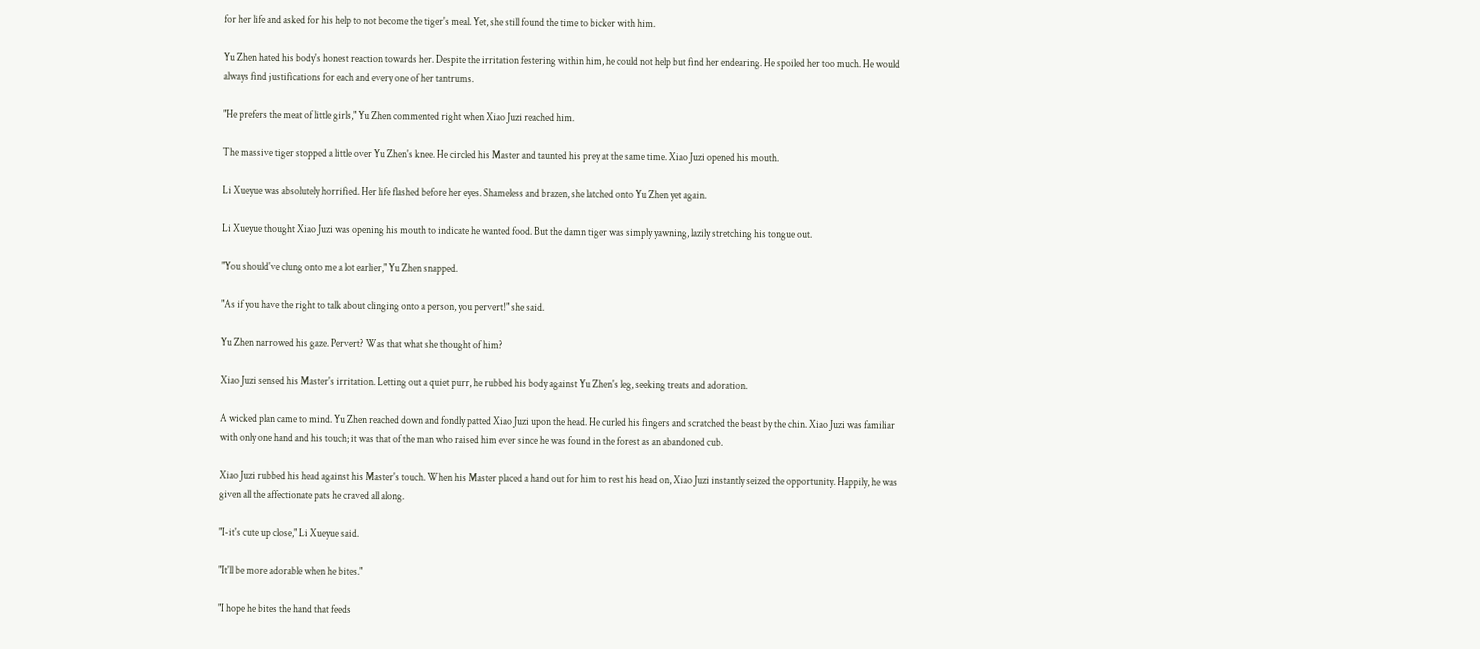for her life and asked for his help to not become the tiger's meal. Yet, she still found the time to bicker with him.

Yu Zhen hated his body's honest reaction towards her. Despite the irritation festering within him, he could not help but find her endearing. He spoiled her too much. He would always find justifications for each and every one of her tantrums.

"He prefers the meat of little girls," Yu Zhen commented right when Xiao Juzi reached him.

The massive tiger stopped a little over Yu Zhen's knee. He circled his Master and taunted his prey at the same time. Xiao Juzi opened his mouth.

Li Xueyue was absolutely horrified. Her life flashed before her eyes. Shameless and brazen, she latched onto Yu Zhen yet again.

Li Xueyue thought Xiao Juzi was opening his mouth to indicate he wanted food. But the damn tiger was simply yawning, lazily stretching his tongue out.

"You should've clung onto me a lot earlier," Yu Zhen snapped.

"As if you have the right to talk about clinging onto a person, you pervert!" she said.

Yu Zhen narrowed his gaze. Pervert? Was that what she thought of him?

Xiao Juzi sensed his Master's irritation. Letting out a quiet purr, he rubbed his body against Yu Zhen's leg, seeking treats and adoration.

A wicked plan came to mind. Yu Zhen reached down and fondly patted Xiao Juzi upon the head. He curled his fingers and scratched the beast by the chin. Xiao Juzi was familiar with only one hand and his touch; it was that of the man who raised him ever since he was found in the forest as an abandoned cub.

Xiao Juzi rubbed his head against his Master's touch. When his Master placed a hand out for him to rest his head on, Xiao Juzi instantly seized the opportunity. Happily, he was given all the affectionate pats he craved all along.

"I-it's cute up close," Li Xueyue said.

"It'll be more adorable when he bites."

"I hope he bites the hand that feeds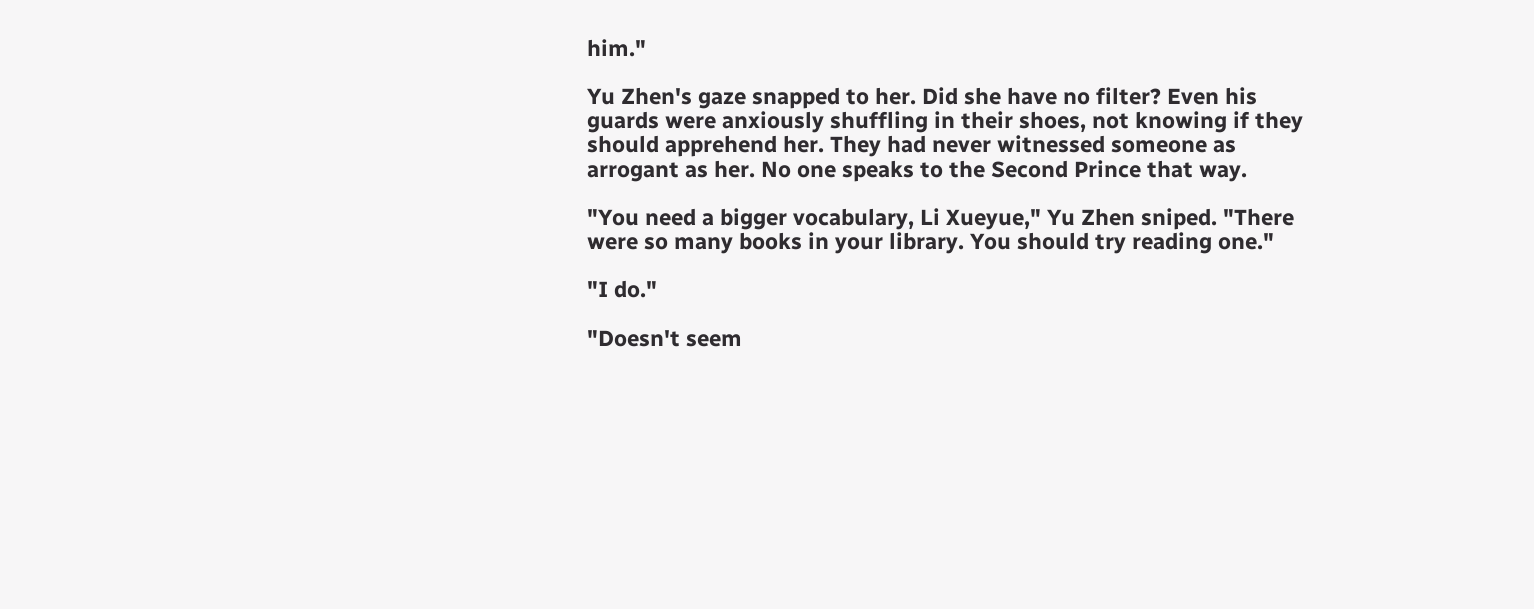him."

Yu Zhen's gaze snapped to her. Did she have no filter? Even his guards were anxiously shuffling in their shoes, not knowing if they should apprehend her. They had never witnessed someone as arrogant as her. No one speaks to the Second Prince that way.

"You need a bigger vocabulary, Li Xueyue," Yu Zhen sniped. "There were so many books in your library. You should try reading one."

"I do."

"Doesn't seem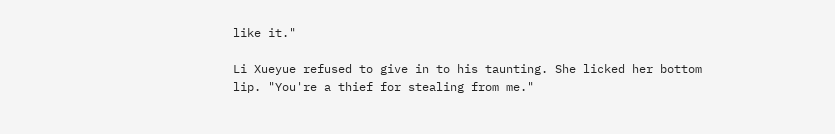like it."

Li Xueyue refused to give in to his taunting. She licked her bottom lip. "You're a thief for stealing from me."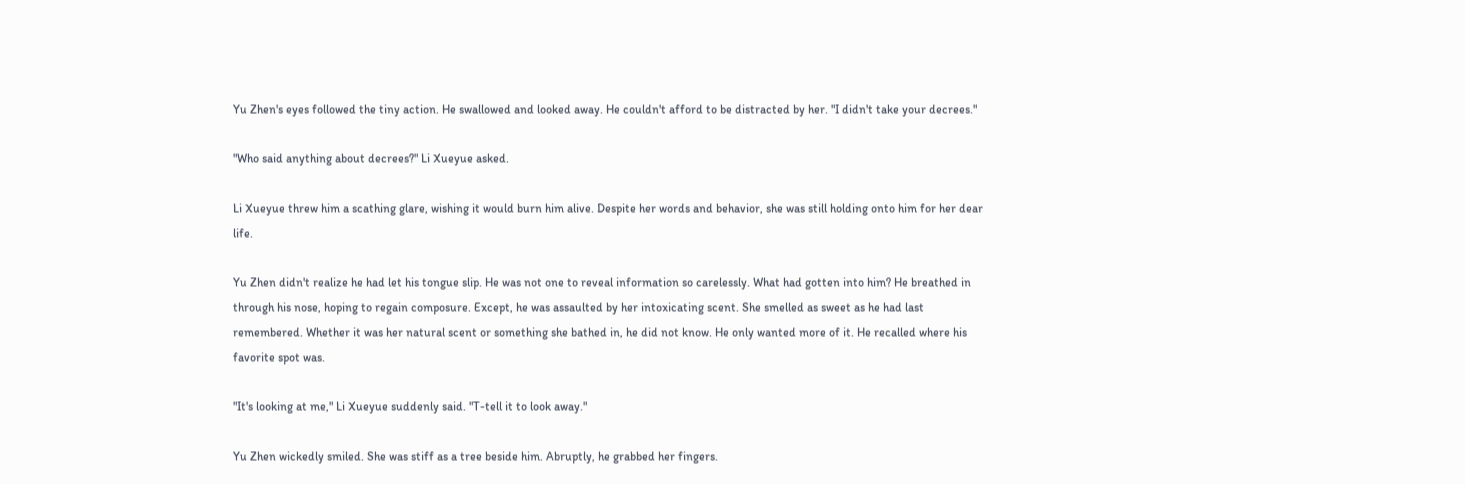Yu Zhen's eyes followed the tiny action. He swallowed and looked away. He couldn't afford to be distracted by her. "I didn't take your decrees."

"Who said anything about decrees?" Li Xueyue asked.

Li Xueyue threw him a scathing glare, wishing it would burn him alive. Despite her words and behavior, she was still holding onto him for her dear life.

Yu Zhen didn't realize he had let his tongue slip. He was not one to reveal information so carelessly. What had gotten into him? He breathed in through his nose, hoping to regain composure. Except, he was assaulted by her intoxicating scent. She smelled as sweet as he had last remembered. Whether it was her natural scent or something she bathed in, he did not know. He only wanted more of it. He recalled where his favorite spot was.

"It's looking at me," Li Xueyue suddenly said. "T-tell it to look away."

Yu Zhen wickedly smiled. She was stiff as a tree beside him. Abruptly, he grabbed her fingers.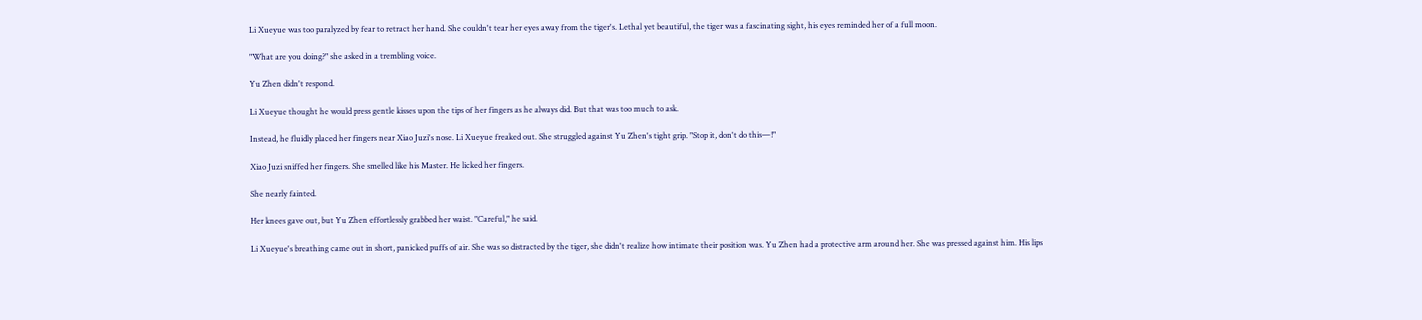Li Xueyue was too paralyzed by fear to retract her hand. She couldn't tear her eyes away from the tiger's. Lethal yet beautiful, the tiger was a fascinating sight, his eyes reminded her of a full moon.

"What are you doing?" she asked in a trembling voice.

Yu Zhen didn't respond.

Li Xueyue thought he would press gentle kisses upon the tips of her fingers as he always did. But that was too much to ask.

Instead, he fluidly placed her fingers near Xiao Juzi's nose. Li Xueyue freaked out. She struggled against Yu Zhen's tight grip. "Stop it, don't do this—!"

Xiao Juzi sniffed her fingers. She smelled like his Master. He licked her fingers.

She nearly fainted.

Her knees gave out, but Yu Zhen effortlessly grabbed her waist. "Careful," he said.

Li Xueyue's breathing came out in short, panicked puffs of air. She was so distracted by the tiger, she didn't realize how intimate their position was. Yu Zhen had a protective arm around her. She was pressed against him. His lips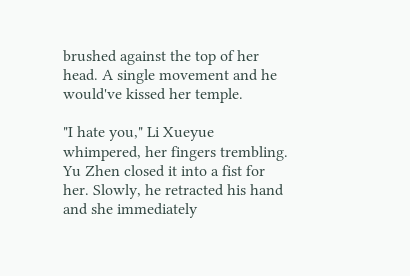brushed against the top of her head. A single movement and he would've kissed her temple.

"I hate you," Li Xueyue whimpered, her fingers trembling. Yu Zhen closed it into a fist for her. Slowly, he retracted his hand and she immediately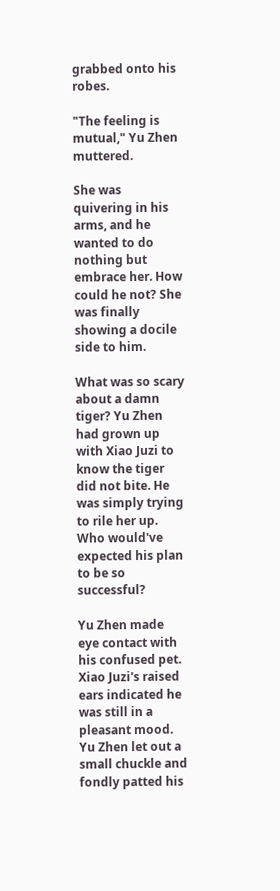grabbed onto his robes.

"The feeling is mutual," Yu Zhen muttered.

She was quivering in his arms, and he wanted to do nothing but embrace her. How could he not? She was finally showing a docile side to him.

What was so scary about a damn tiger? Yu Zhen had grown up with Xiao Juzi to know the tiger did not bite. He was simply trying to rile her up. Who would've expected his plan to be so successful?

Yu Zhen made eye contact with his confused pet. Xiao Juzi's raised ears indicated he was still in a pleasant mood. Yu Zhen let out a small chuckle and fondly patted his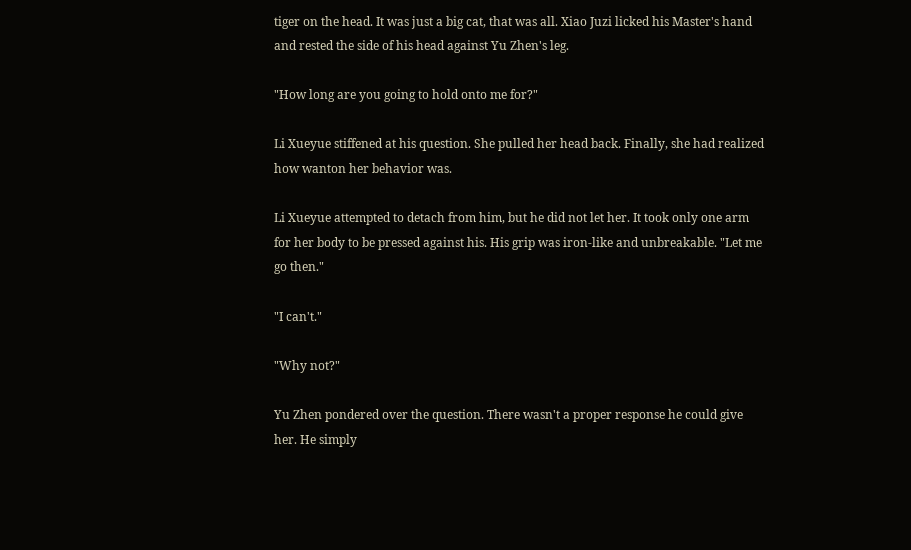tiger on the head. It was just a big cat, that was all. Xiao Juzi licked his Master's hand and rested the side of his head against Yu Zhen's leg.

"How long are you going to hold onto me for?"

Li Xueyue stiffened at his question. She pulled her head back. Finally, she had realized how wanton her behavior was.

Li Xueyue attempted to detach from him, but he did not let her. It took only one arm for her body to be pressed against his. His grip was iron-like and unbreakable. "Let me go then."

"I can't."

"Why not?"

Yu Zhen pondered over the question. There wasn't a proper response he could give her. He simply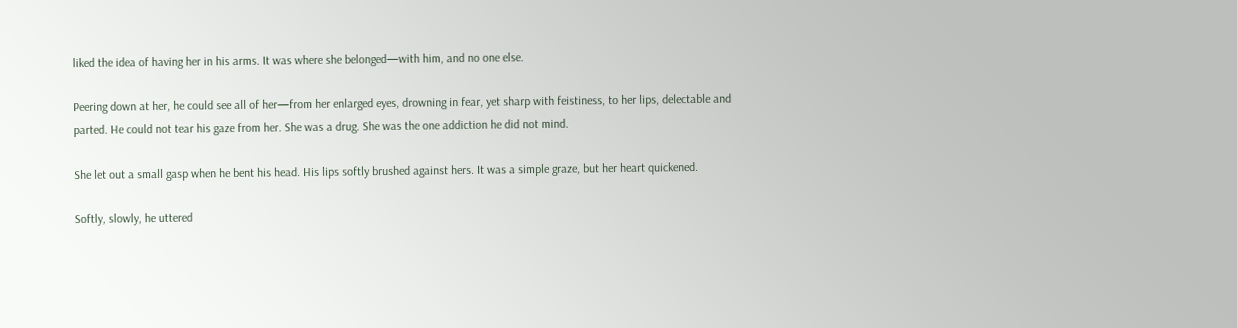liked the idea of having her in his arms. It was where she belonged—with him, and no one else.

Peering down at her, he could see all of her—from her enlarged eyes, drowning in fear, yet sharp with feistiness, to her lips, delectable and parted. He could not tear his gaze from her. She was a drug. She was the one addiction he did not mind.

She let out a small gasp when he bent his head. His lips softly brushed against hers. It was a simple graze, but her heart quickened.

Softly, slowly, he uttered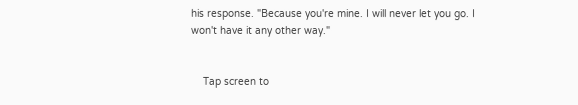his response. "Because you're mine. I will never let you go. I won't have it any other way."


    Tap screen to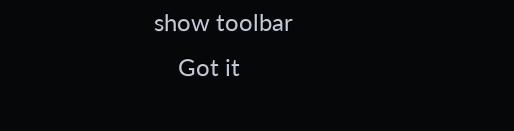show toolbar
    Got it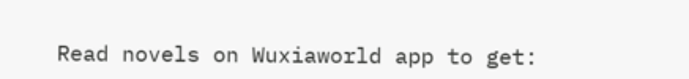Read novels on Wuxiaworld app to get: